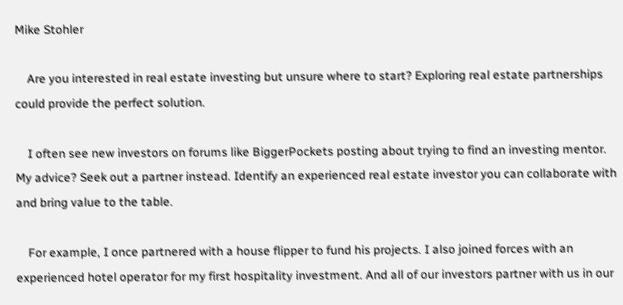Mike Stohler

    Are you interested in real estate investing but unsure where to start? Exploring real estate partnerships could provide the perfect solution.

    I often see new investors on forums like BiggerPockets posting about trying to find an investing mentor. My advice? Seek out a partner instead. Identify an experienced real estate investor you can collaborate with and bring value to the table.

    For example, I once partnered with a house flipper to fund his projects. I also joined forces with an experienced hotel operator for my first hospitality investment. And all of our investors partner with us in our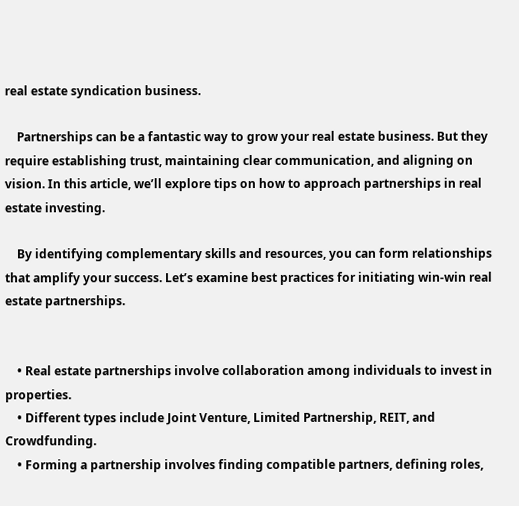real estate syndication business.

    Partnerships can be a fantastic way to grow your real estate business. But they require establishing trust, maintaining clear communication, and aligning on vision. In this article, we’ll explore tips on how to approach partnerships in real estate investing.

    By identifying complementary skills and resources, you can form relationships that amplify your success. Let’s examine best practices for initiating win-win real estate partnerships.


    • Real estate partnerships involve collaboration among individuals to invest in properties.
    • Different types include Joint Venture, Limited Partnership, REIT, and Crowdfunding.
    • Forming a partnership involves finding compatible partners, defining roles,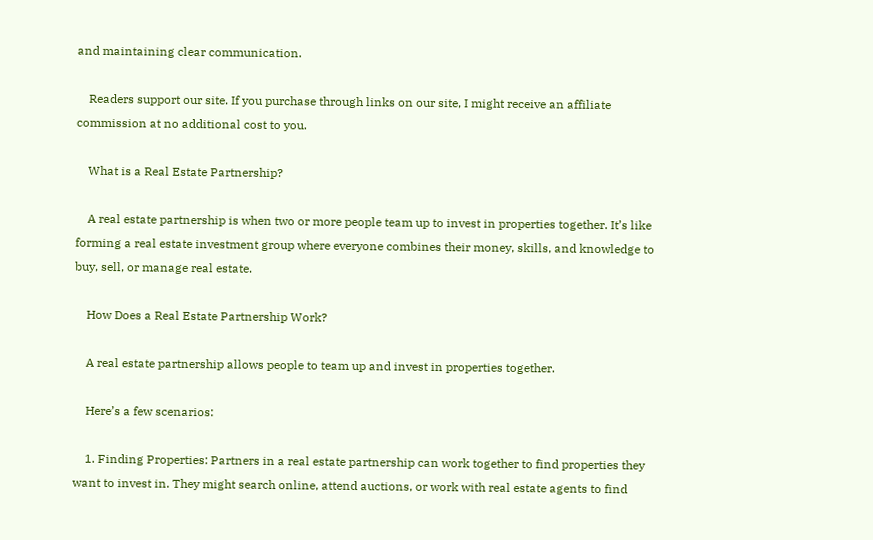and maintaining clear communication.

    Readers support our site. If you purchase through links on our site, I might receive an affiliate commission at no additional cost to you.

    What is a Real Estate Partnership?

    A real estate partnership is when two or more people team up to invest in properties together. It’s like forming a real estate investment group where everyone combines their money, skills, and knowledge to buy, sell, or manage real estate.

    How Does a Real Estate Partnership Work?

    A real estate partnership allows people to team up and invest in properties together.

    Here’s a few scenarios:

    1. Finding Properties: Partners in a real estate partnership can work together to find properties they want to invest in. They might search online, attend auctions, or work with real estate agents to find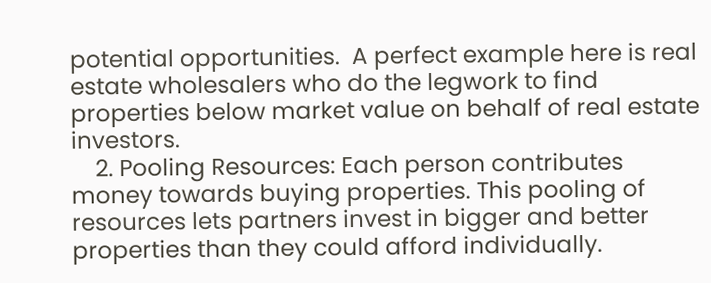potential opportunities.  A perfect example here is real estate wholesalers who do the legwork to find properties below market value on behalf of real estate investors.
    2. Pooling Resources: Each person contributes money towards buying properties. This pooling of resources lets partners invest in bigger and better properties than they could afford individually.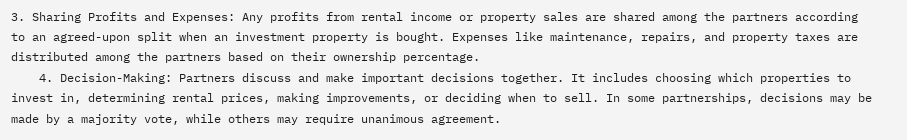3. Sharing Profits and Expenses: Any profits from rental income or property sales are shared among the partners according to an agreed-upon split when an investment property is bought. Expenses like maintenance, repairs, and property taxes are distributed among the partners based on their ownership percentage.
    4. Decision-Making: Partners discuss and make important decisions together. It includes choosing which properties to invest in, determining rental prices, making improvements, or deciding when to sell. In some partnerships, decisions may be made by a majority vote, while others may require unanimous agreement.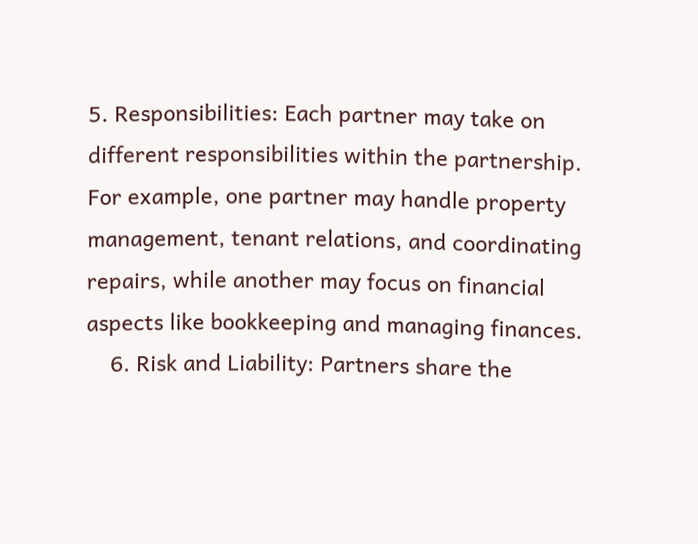5. Responsibilities: Each partner may take on different responsibilities within the partnership. For example, one partner may handle property management, tenant relations, and coordinating repairs, while another may focus on financial aspects like bookkeeping and managing finances.
    6. Risk and Liability: Partners share the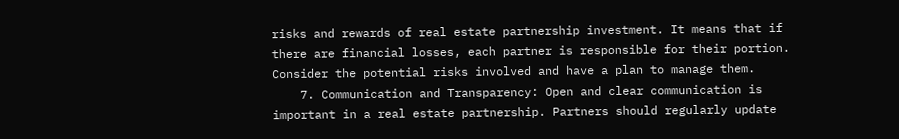risks and rewards of real estate partnership investment. It means that if there are financial losses, each partner is responsible for their portion. Consider the potential risks involved and have a plan to manage them.
    7. Communication and Transparency: Open and clear communication is important in a real estate partnership. Partners should regularly update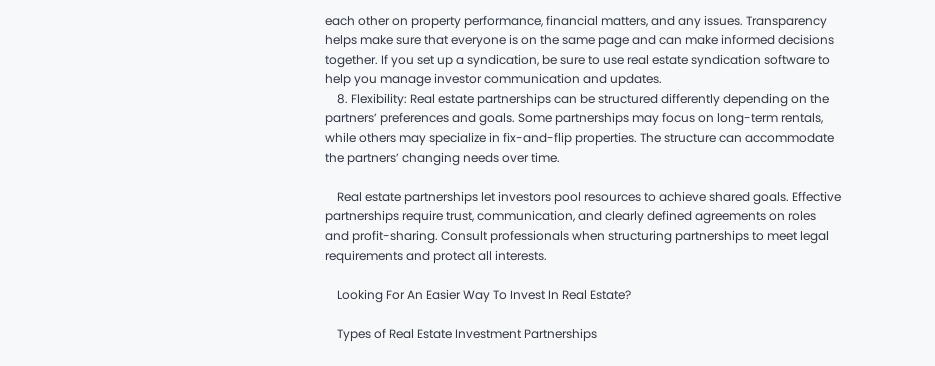each other on property performance, financial matters, and any issues. Transparency helps make sure that everyone is on the same page and can make informed decisions together. If you set up a syndication, be sure to use real estate syndication software to help you manage investor communication and updates.
    8. Flexibility: Real estate partnerships can be structured differently depending on the partners’ preferences and goals. Some partnerships may focus on long-term rentals, while others may specialize in fix-and-flip properties. The structure can accommodate the partners’ changing needs over time.

    Real estate partnerships let investors pool resources to achieve shared goals. Effective partnerships require trust, communication, and clearly defined agreements on roles and profit-sharing. Consult professionals when structuring partnerships to meet legal requirements and protect all interests.

    Looking For An Easier Way To Invest In Real Estate?

    Types of Real Estate Investment Partnerships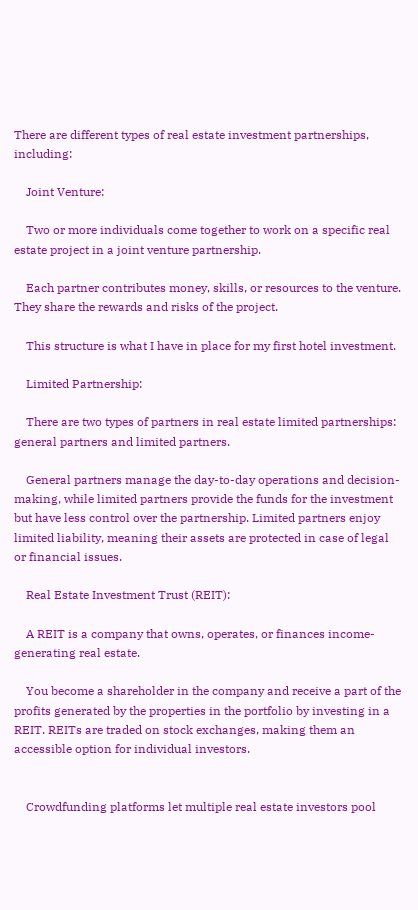There are different types of real estate investment partnerships, including:

    Joint Venture:

    Two or more individuals come together to work on a specific real estate project in a joint venture partnership.

    Each partner contributes money, skills, or resources to the venture. They share the rewards and risks of the project.

    This structure is what I have in place for my first hotel investment.

    Limited Partnership:

    There are two types of partners in real estate limited partnerships: general partners and limited partners.

    General partners manage the day-to-day operations and decision-making, while limited partners provide the funds for the investment but have less control over the partnership. Limited partners enjoy limited liability, meaning their assets are protected in case of legal or financial issues.

    Real Estate Investment Trust (REIT):

    A REIT is a company that owns, operates, or finances income-generating real estate.

    You become a shareholder in the company and receive a part of the profits generated by the properties in the portfolio by investing in a REIT. REITs are traded on stock exchanges, making them an accessible option for individual investors.


    Crowdfunding platforms let multiple real estate investors pool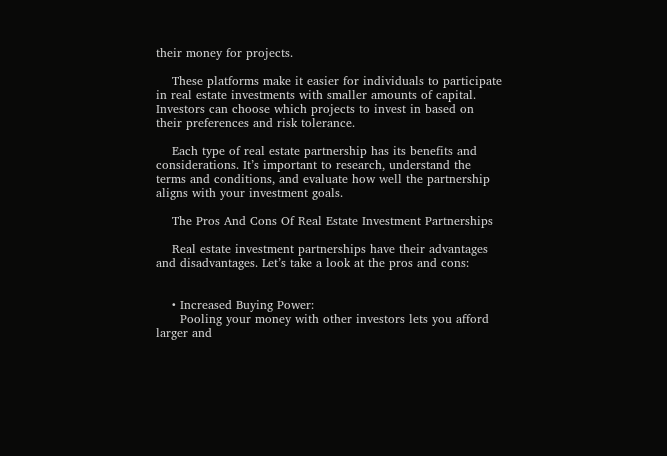their money for projects.

    These platforms make it easier for individuals to participate in real estate investments with smaller amounts of capital. Investors can choose which projects to invest in based on their preferences and risk tolerance.

    Each type of real estate partnership has its benefits and considerations. It’s important to research, understand the terms and conditions, and evaluate how well the partnership aligns with your investment goals.

    The Pros And Cons Of Real Estate Investment Partnerships

    Real estate investment partnerships have their advantages and disadvantages. Let’s take a look at the pros and cons:


    • Increased Buying Power:
      Pooling your money with other investors lets you afford larger and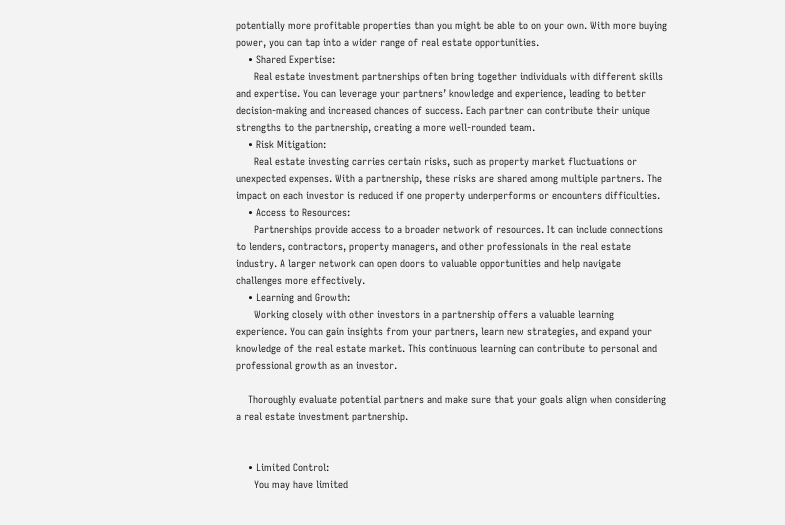potentially more profitable properties than you might be able to on your own. With more buying power, you can tap into a wider range of real estate opportunities.
    • Shared Expertise:
      Real estate investment partnerships often bring together individuals with different skills and expertise. You can leverage your partners’ knowledge and experience, leading to better decision-making and increased chances of success. Each partner can contribute their unique strengths to the partnership, creating a more well-rounded team.
    • Risk Mitigation:
      Real estate investing carries certain risks, such as property market fluctuations or unexpected expenses. With a partnership, these risks are shared among multiple partners. The impact on each investor is reduced if one property underperforms or encounters difficulties.
    • Access to Resources:
      Partnerships provide access to a broader network of resources. It can include connections to lenders, contractors, property managers, and other professionals in the real estate industry. A larger network can open doors to valuable opportunities and help navigate challenges more effectively.
    • Learning and Growth:
      Working closely with other investors in a partnership offers a valuable learning experience. You can gain insights from your partners, learn new strategies, and expand your knowledge of the real estate market. This continuous learning can contribute to personal and professional growth as an investor.

    Thoroughly evaluate potential partners and make sure that your goals align when considering a real estate investment partnership.


    • Limited Control:
      You may have limited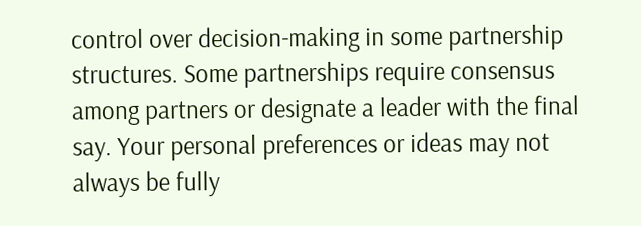control over decision-making in some partnership structures. Some partnerships require consensus among partners or designate a leader with the final say. Your personal preferences or ideas may not always be fully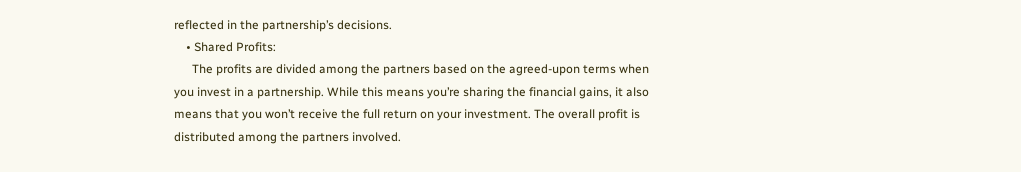reflected in the partnership’s decisions.
    • Shared Profits:
      The profits are divided among the partners based on the agreed-upon terms when you invest in a partnership. While this means you’re sharing the financial gains, it also means that you won’t receive the full return on your investment. The overall profit is distributed among the partners involved.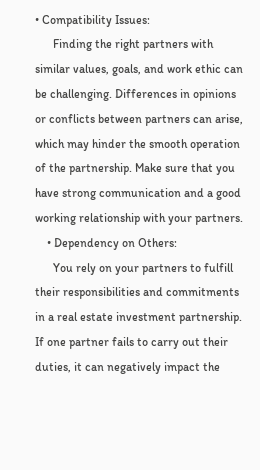• Compatibility Issues:
      Finding the right partners with similar values, goals, and work ethic can be challenging. Differences in opinions or conflicts between partners can arise, which may hinder the smooth operation of the partnership. Make sure that you have strong communication and a good working relationship with your partners.
    • Dependency on Others:
      You rely on your partners to fulfill their responsibilities and commitments in a real estate investment partnership. If one partner fails to carry out their duties, it can negatively impact the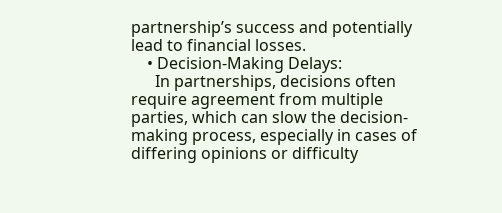partnership’s success and potentially lead to financial losses.
    • Decision-Making Delays:
      In partnerships, decisions often require agreement from multiple parties, which can slow the decision-making process, especially in cases of differing opinions or difficulty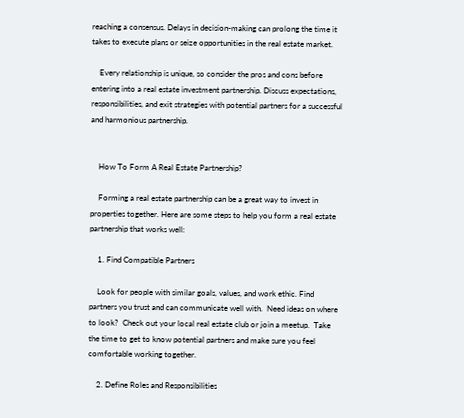reaching a consensus. Delays in decision-making can prolong the time it takes to execute plans or seize opportunities in the real estate market.

    Every relationship is unique, so consider the pros and cons before entering into a real estate investment partnership. Discuss expectations, responsibilities, and exit strategies with potential partners for a successful and harmonious partnership.


    How To Form A Real Estate Partnership?

    Forming a real estate partnership can be a great way to invest in properties together. Here are some steps to help you form a real estate partnership that works well:

    1. Find Compatible Partners

    Look for people with similar goals, values, and work ethic. Find partners you trust and can communicate well with.  Need ideas on where to look?  Check out your local real estate club or join a meetup.  Take the time to get to know potential partners and make sure you feel comfortable working together.

    2. Define Roles and Responsibilities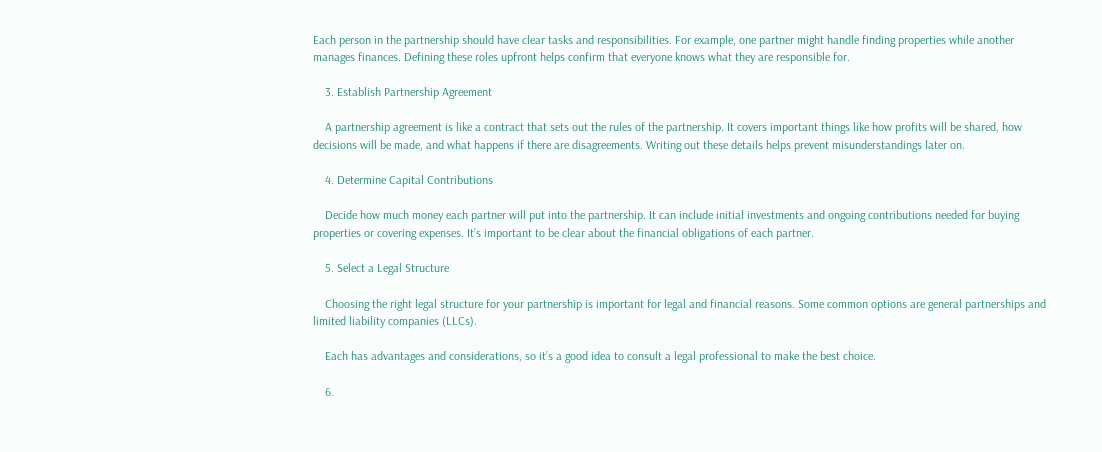Each person in the partnership should have clear tasks and responsibilities. For example, one partner might handle finding properties while another manages finances. Defining these roles upfront helps confirm that everyone knows what they are responsible for.

    3. Establish Partnership Agreement

    A partnership agreement is like a contract that sets out the rules of the partnership. It covers important things like how profits will be shared, how decisions will be made, and what happens if there are disagreements. Writing out these details helps prevent misunderstandings later on.

    4. Determine Capital Contributions

    Decide how much money each partner will put into the partnership. It can include initial investments and ongoing contributions needed for buying properties or covering expenses. It’s important to be clear about the financial obligations of each partner.

    5. Select a Legal Structure

    Choosing the right legal structure for your partnership is important for legal and financial reasons. Some common options are general partnerships and limited liability companies (LLCs).

    Each has advantages and considerations, so it’s a good idea to consult a legal professional to make the best choice.

    6.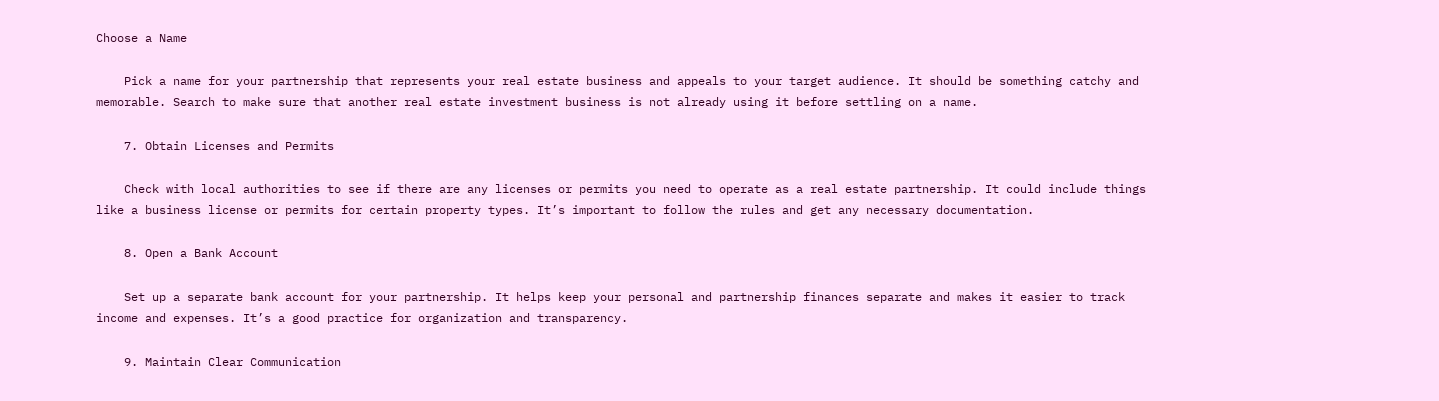Choose a Name

    Pick a name for your partnership that represents your real estate business and appeals to your target audience. It should be something catchy and memorable. Search to make sure that another real estate investment business is not already using it before settling on a name.

    7. Obtain Licenses and Permits

    Check with local authorities to see if there are any licenses or permits you need to operate as a real estate partnership. It could include things like a business license or permits for certain property types. It’s important to follow the rules and get any necessary documentation.

    8. Open a Bank Account

    Set up a separate bank account for your partnership. It helps keep your personal and partnership finances separate and makes it easier to track income and expenses. It’s a good practice for organization and transparency.

    9. Maintain Clear Communication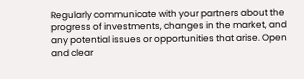Regularly communicate with your partners about the progress of investments, changes in the market, and any potential issues or opportunities that arise. Open and clear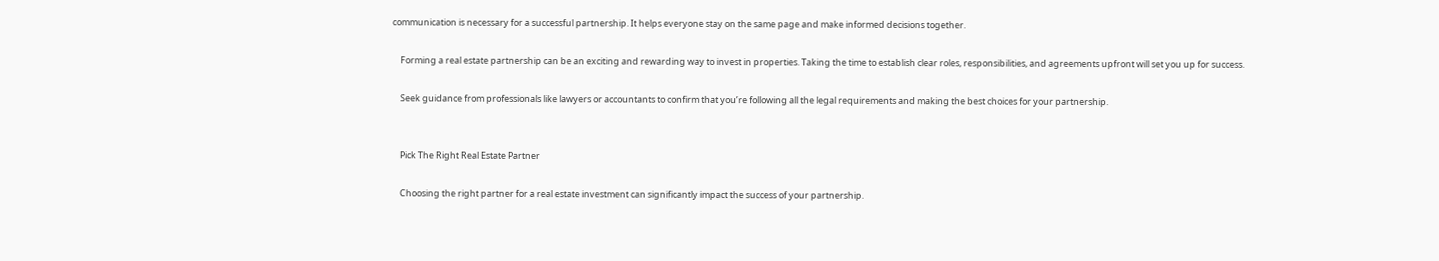communication is necessary for a successful partnership. It helps everyone stay on the same page and make informed decisions together.

    Forming a real estate partnership can be an exciting and rewarding way to invest in properties. Taking the time to establish clear roles, responsibilities, and agreements upfront will set you up for success.

    Seek guidance from professionals like lawyers or accountants to confirm that you’re following all the legal requirements and making the best choices for your partnership.


    Pick The Right Real Estate Partner

    Choosing the right partner for a real estate investment can significantly impact the success of your partnership.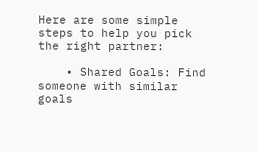Here are some simple steps to help you pick the right partner:

    • Shared Goals: Find someone with similar goals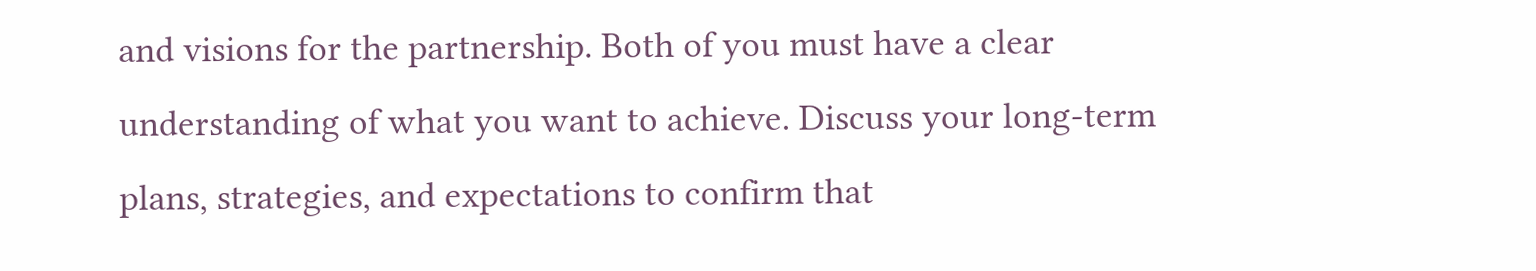and visions for the partnership. Both of you must have a clear understanding of what you want to achieve. Discuss your long-term plans, strategies, and expectations to confirm that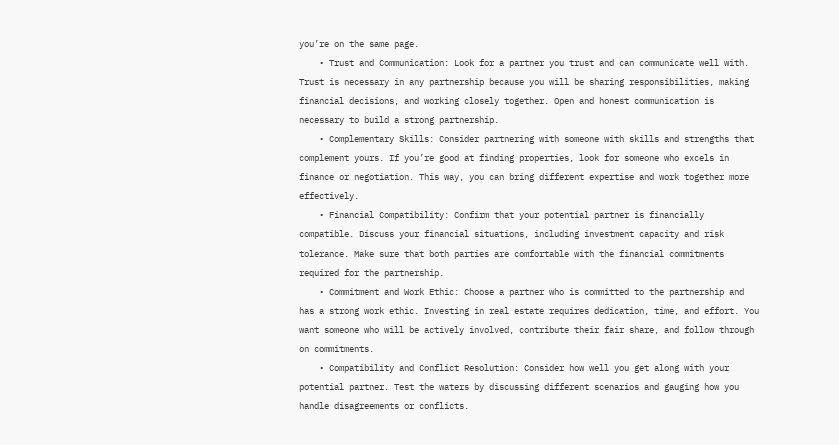you’re on the same page.
    • Trust and Communication: Look for a partner you trust and can communicate well with. Trust is necessary in any partnership because you will be sharing responsibilities, making financial decisions, and working closely together. Open and honest communication is necessary to build a strong partnership.
    • Complementary Skills: Consider partnering with someone with skills and strengths that complement yours. If you’re good at finding properties, look for someone who excels in finance or negotiation. This way, you can bring different expertise and work together more effectively.
    • Financial Compatibility: Confirm that your potential partner is financially compatible. Discuss your financial situations, including investment capacity and risk tolerance. Make sure that both parties are comfortable with the financial commitments required for the partnership.
    • Commitment and Work Ethic: Choose a partner who is committed to the partnership and has a strong work ethic. Investing in real estate requires dedication, time, and effort. You want someone who will be actively involved, contribute their fair share, and follow through on commitments.
    • Compatibility and Conflict Resolution: Consider how well you get along with your potential partner. Test the waters by discussing different scenarios and gauging how you handle disagreements or conflicts.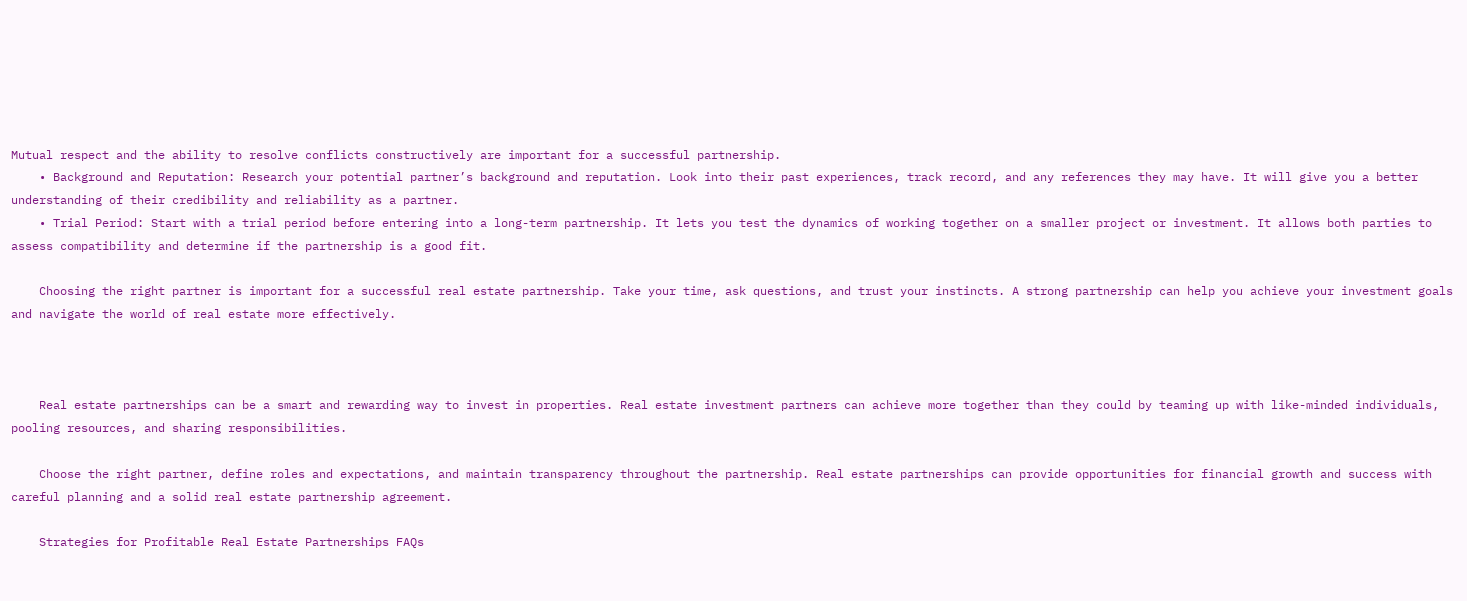Mutual respect and the ability to resolve conflicts constructively are important for a successful partnership.
    • Background and Reputation: Research your potential partner’s background and reputation. Look into their past experiences, track record, and any references they may have. It will give you a better understanding of their credibility and reliability as a partner.
    • Trial Period: Start with a trial period before entering into a long-term partnership. It lets you test the dynamics of working together on a smaller project or investment. It allows both parties to assess compatibility and determine if the partnership is a good fit.

    Choosing the right partner is important for a successful real estate partnership. Take your time, ask questions, and trust your instincts. A strong partnership can help you achieve your investment goals and navigate the world of real estate more effectively.



    Real estate partnerships can be a smart and rewarding way to invest in properties. Real estate investment partners can achieve more together than they could by teaming up with like-minded individuals, pooling resources, and sharing responsibilities.

    Choose the right partner, define roles and expectations, and maintain transparency throughout the partnership. Real estate partnerships can provide opportunities for financial growth and success with careful planning and a solid real estate partnership agreement.

    Strategies for Profitable Real Estate Partnerships FAQs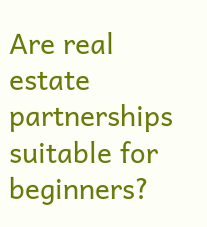Are real estate partnerships suitable for beginners?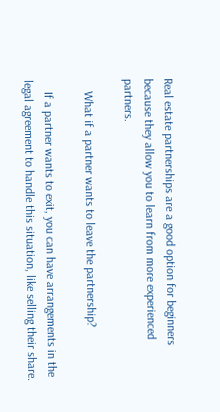Real estate partnerships are a good option for beginners because they allow you to learn from more experienced partners.

    What if a partner wants to leave the partnership?

    If a partner wants to exit, you can have arrangements in the legal agreement to handle this situation, like selling their share.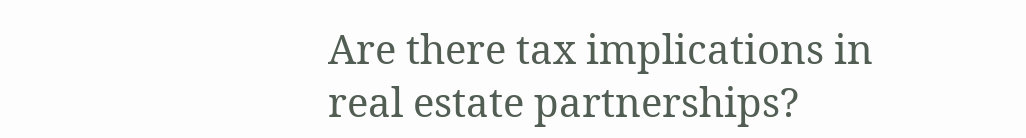Are there tax implications in real estate partnerships?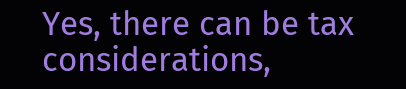Yes, there can be tax considerations,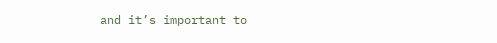and it’s important to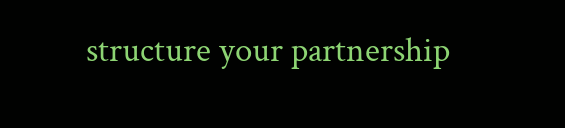structure your partnership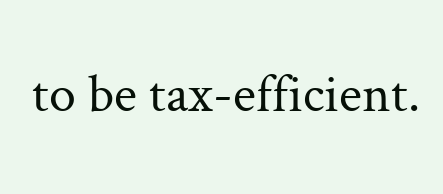to be tax-efficient.